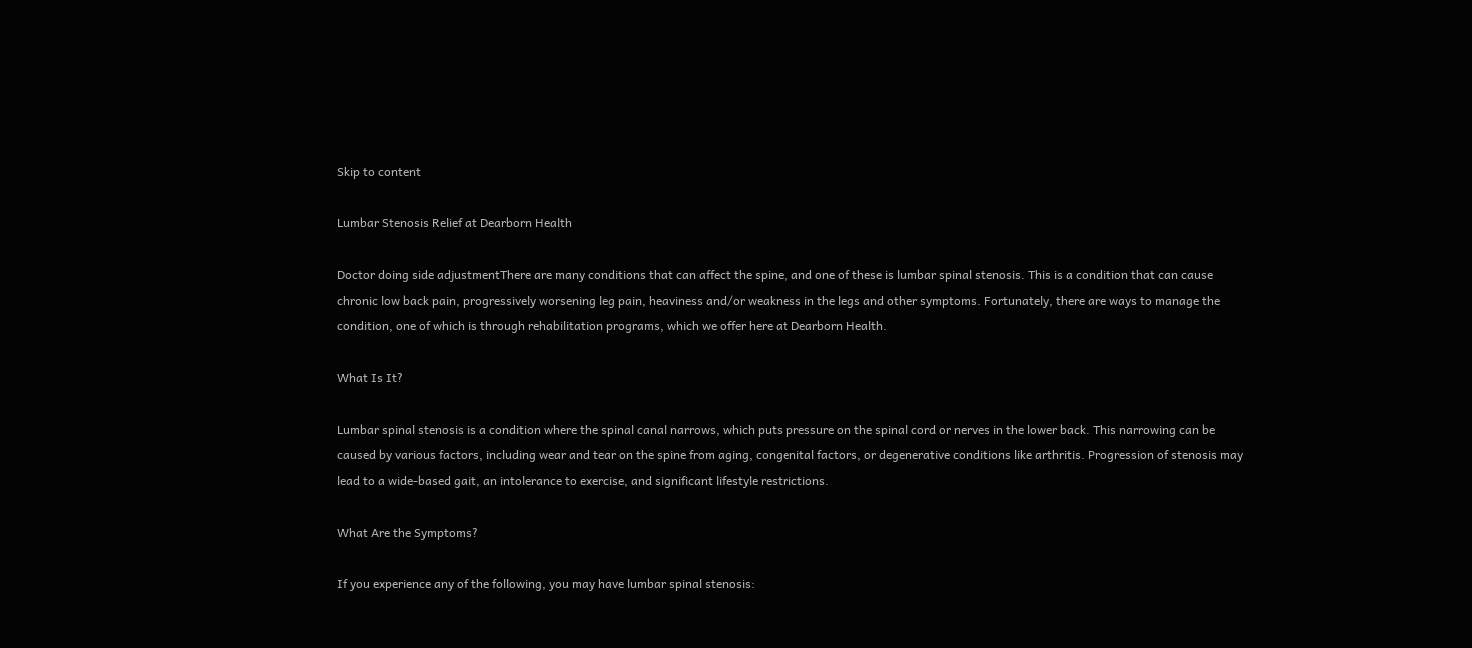Skip to content

Lumbar Stenosis Relief at Dearborn Health

Doctor doing side adjustmentThere are many conditions that can affect the spine, and one of these is lumbar spinal stenosis. This is a condition that can cause chronic low back pain, progressively worsening leg pain, heaviness and/or weakness in the legs and other symptoms. Fortunately, there are ways to manage the condition, one of which is through rehabilitation programs, which we offer here at Dearborn Health.

What Is It?

Lumbar spinal stenosis is a condition where the spinal canal narrows, which puts pressure on the spinal cord or nerves in the lower back. This narrowing can be caused by various factors, including wear and tear on the spine from aging, congenital factors, or degenerative conditions like arthritis. Progression of stenosis may lead to a wide-based gait, an intolerance to exercise, and significant lifestyle restrictions.

What Are the Symptoms?

If you experience any of the following, you may have lumbar spinal stenosis: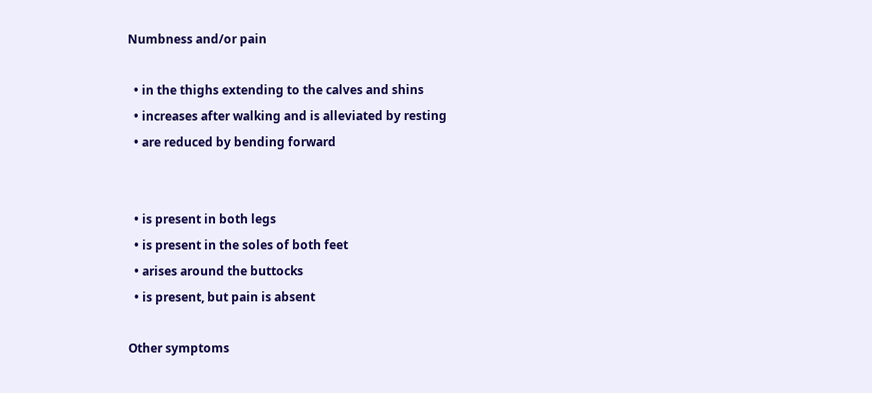Numbness and/or pain

  • in the thighs extending to the calves and shins
  • increases after walking and is alleviated by resting
  • are reduced by bending forward


  • is present in both legs
  • is present in the soles of both feet
  • arises around the buttocks
  • is present, but pain is absent

Other symptoms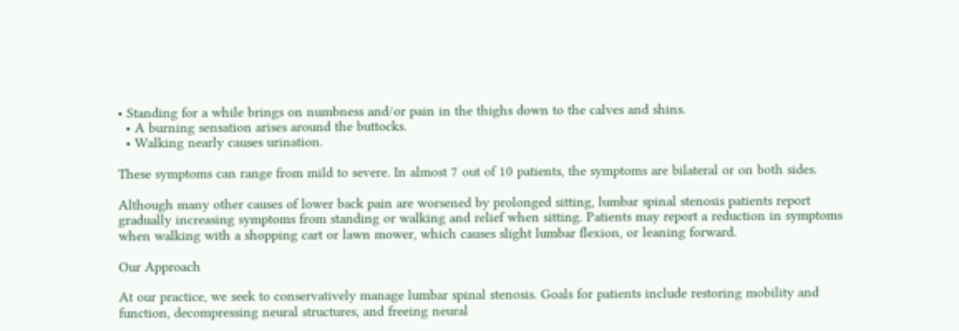• Standing for a while brings on numbness and/or pain in the thighs down to the calves and shins.
  • A burning sensation arises around the buttocks.
  • Walking nearly causes urination.

These symptoms can range from mild to severe. In almost 7 out of 10 patients, the symptoms are bilateral or on both sides.

Although many other causes of lower back pain are worsened by prolonged sitting, lumbar spinal stenosis patients report gradually increasing symptoms from standing or walking and relief when sitting. Patients may report a reduction in symptoms when walking with a shopping cart or lawn mower, which causes slight lumbar flexion, or leaning forward.

Our Approach

At our practice, we seek to conservatively manage lumbar spinal stenosis. Goals for patients include restoring mobility and function, decompressing neural structures, and freeing neural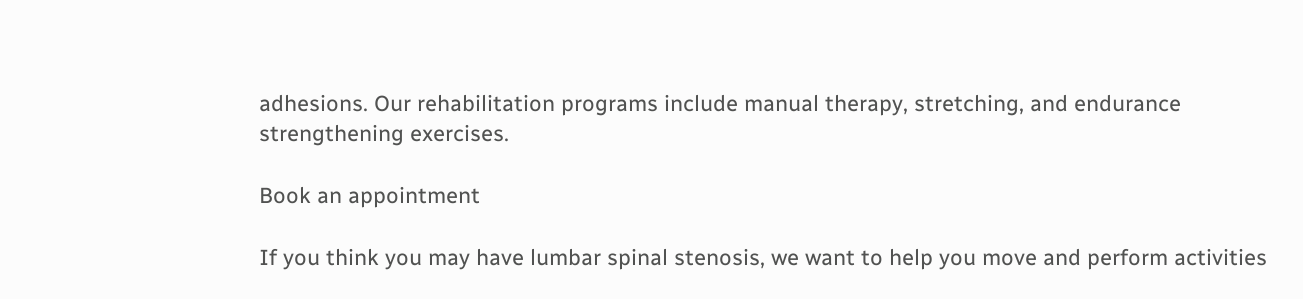adhesions. Our rehabilitation programs include manual therapy, stretching, and endurance strengthening exercises.

Book an appointment

If you think you may have lumbar spinal stenosis, we want to help you move and perform activities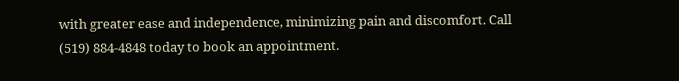with greater ease and independence, minimizing pain and discomfort. Call (519) 884-4848 today to book an appointment.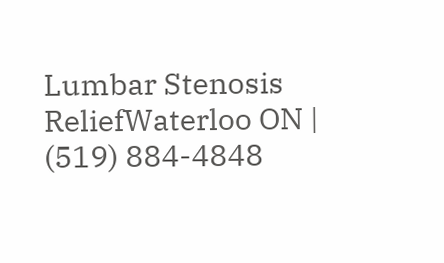Lumbar Stenosis ReliefWaterloo ON | (519) 884-4848